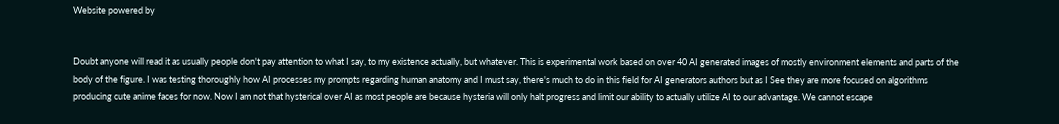Website powered by


Doubt anyone will read it as usually people don't pay attention to what I say, to my existence actually, but whatever. This is experimental work based on over 40 AI generated images of mostly environment elements and parts of the body of the figure. I was testing thoroughly how AI processes my prompts regarding human anatomy and I must say, there's much to do in this field for AI generators authors but as I See they are more focused on algorithms producing cute anime faces for now. Now I am not that hysterical over AI as most people are because hysteria will only halt progress and limit our ability to actually utilize AI to our advantage. We cannot escape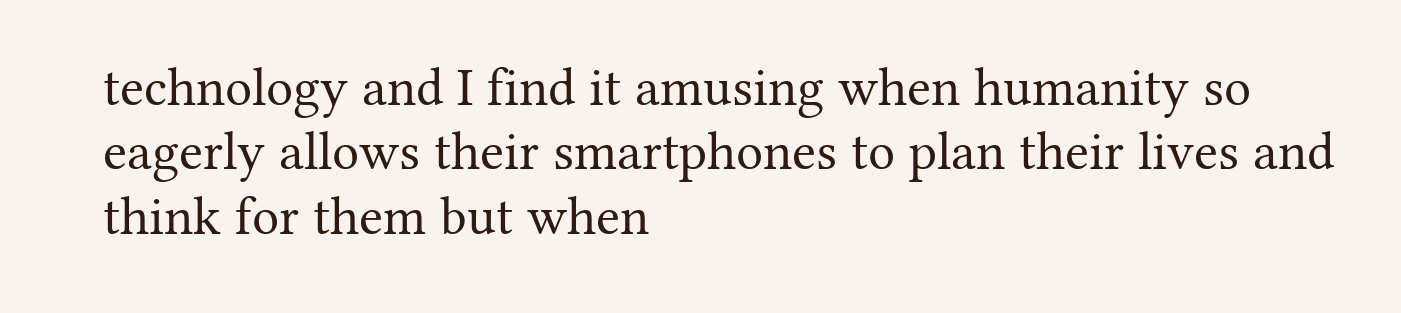technology and I find it amusing when humanity so eagerly allows their smartphones to plan their lives and think for them but when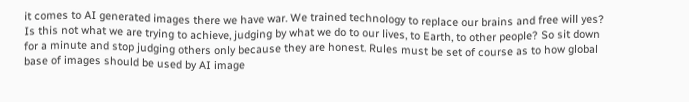it comes to AI generated images there we have war. We trained technology to replace our brains and free will yes? Is this not what we are trying to achieve, judging by what we do to our lives, to Earth, to other people? So sit down for a minute and stop judging others only because they are honest. Rules must be set of course as to how global base of images should be used by AI image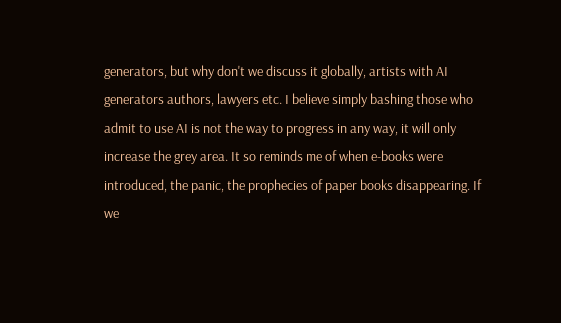generators, but why don't we discuss it globally, artists with AI generators authors, lawyers etc. I believe simply bashing those who admit to use AI is not the way to progress in any way, it will only increase the grey area. It so reminds me of when e-books were introduced, the panic, the prophecies of paper books disappearing. If we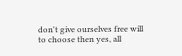don't give ourselves free will to choose then yes, all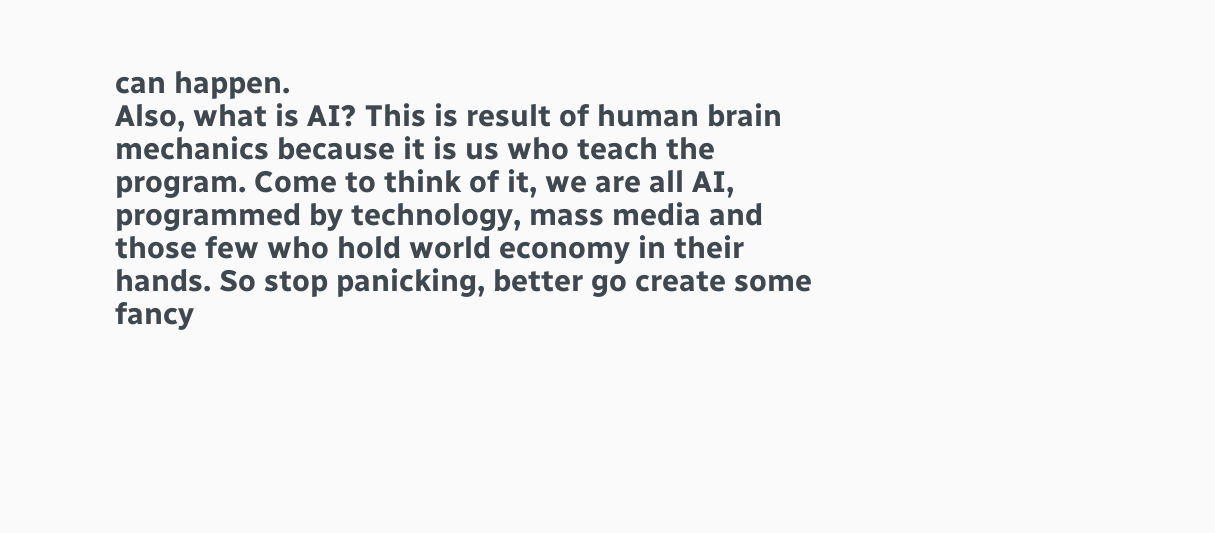can happen.
Also, what is AI? This is result of human brain mechanics because it is us who teach the program. Come to think of it, we are all AI, programmed by technology, mass media and those few who hold world economy in their hands. So stop panicking, better go create some fancy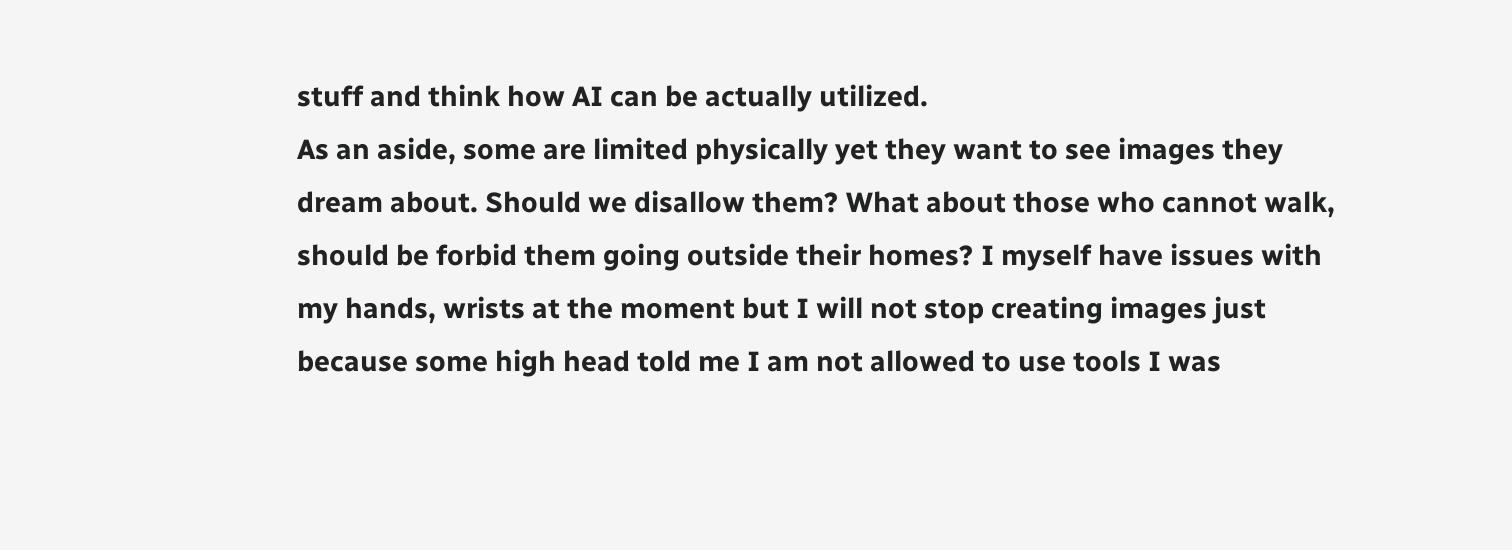stuff and think how AI can be actually utilized.
As an aside, some are limited physically yet they want to see images they dream about. Should we disallow them? What about those who cannot walk, should be forbid them going outside their homes? I myself have issues with my hands, wrists at the moment but I will not stop creating images just because some high head told me I am not allowed to use tools I was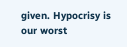given. Hypocrisy is our worst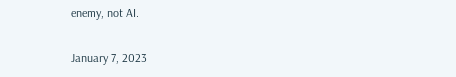enemy, not AI.

January 7, 2023